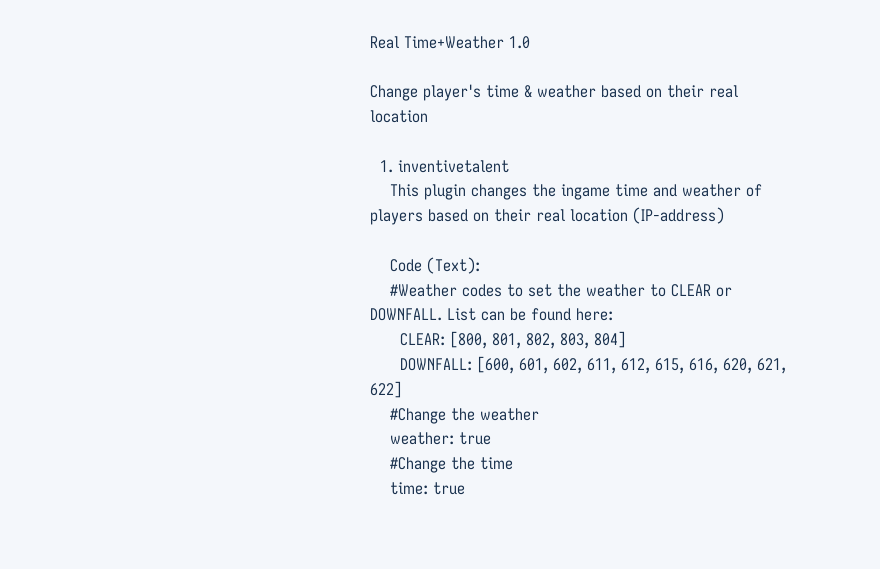Real Time+Weather 1.0

Change player's time & weather based on their real location

  1. inventivetalent
    This plugin changes the ingame time and weather of players based on their real location (IP-address)

    Code (Text):
    #Weather codes to set the weather to CLEAR or DOWNFALL. List can be found here:
      CLEAR: [800, 801, 802, 803, 804]
      DOWNFALL: [600, 601, 602, 611, 612, 615, 616, 620, 621, 622]
    #Change the weather
    weather: true
    #Change the time
    time: true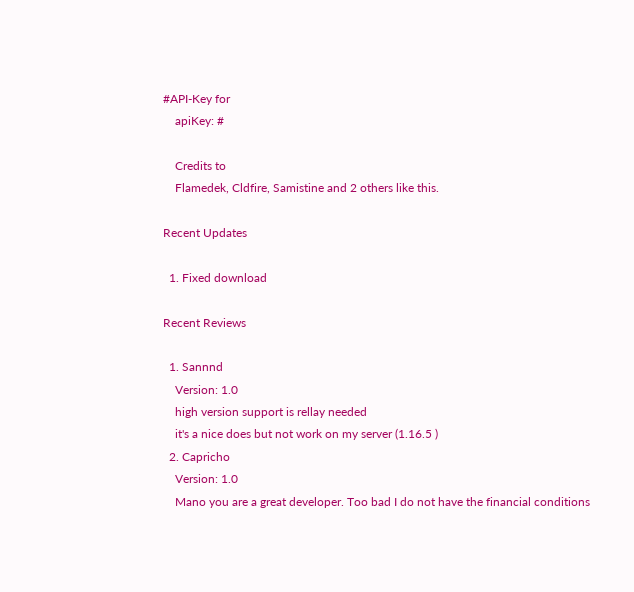#API-Key for
    apiKey: #

    Credits to
    Flamedek, Cldfire, Samistine and 2 others like this.

Recent Updates

  1. Fixed download

Recent Reviews

  1. Sannnd
    Version: 1.0
    high version support is rellay needed
    it's a nice does but not work on my server (1.16.5 )
  2. Capricho
    Version: 1.0
    Mano you are a great developer. Too bad I do not have the financial conditions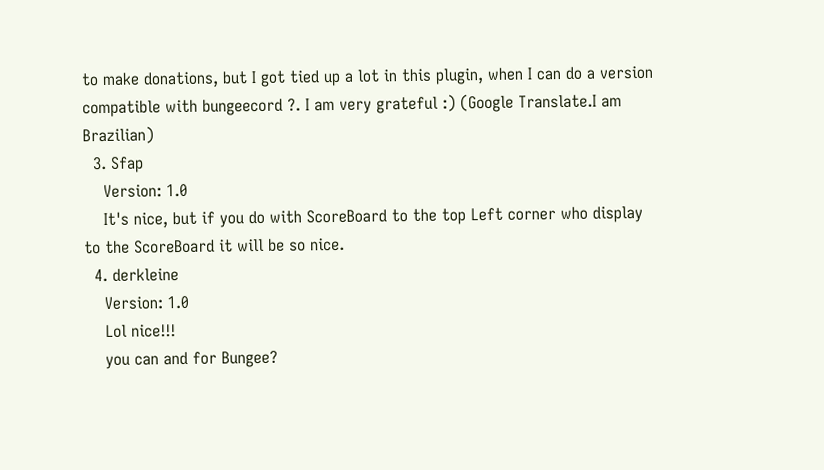to make donations, but I got tied up a lot in this plugin, when I can do a version compatible with bungeecord ?. I am very grateful :) (Google Translate.I am Brazilian)
  3. Sfap
    Version: 1.0
    It's nice, but if you do with ScoreBoard to the top Left corner who display to the ScoreBoard it will be so nice.
  4. derkleine
    Version: 1.0
    Lol nice!!!
    you can and for Bungee?